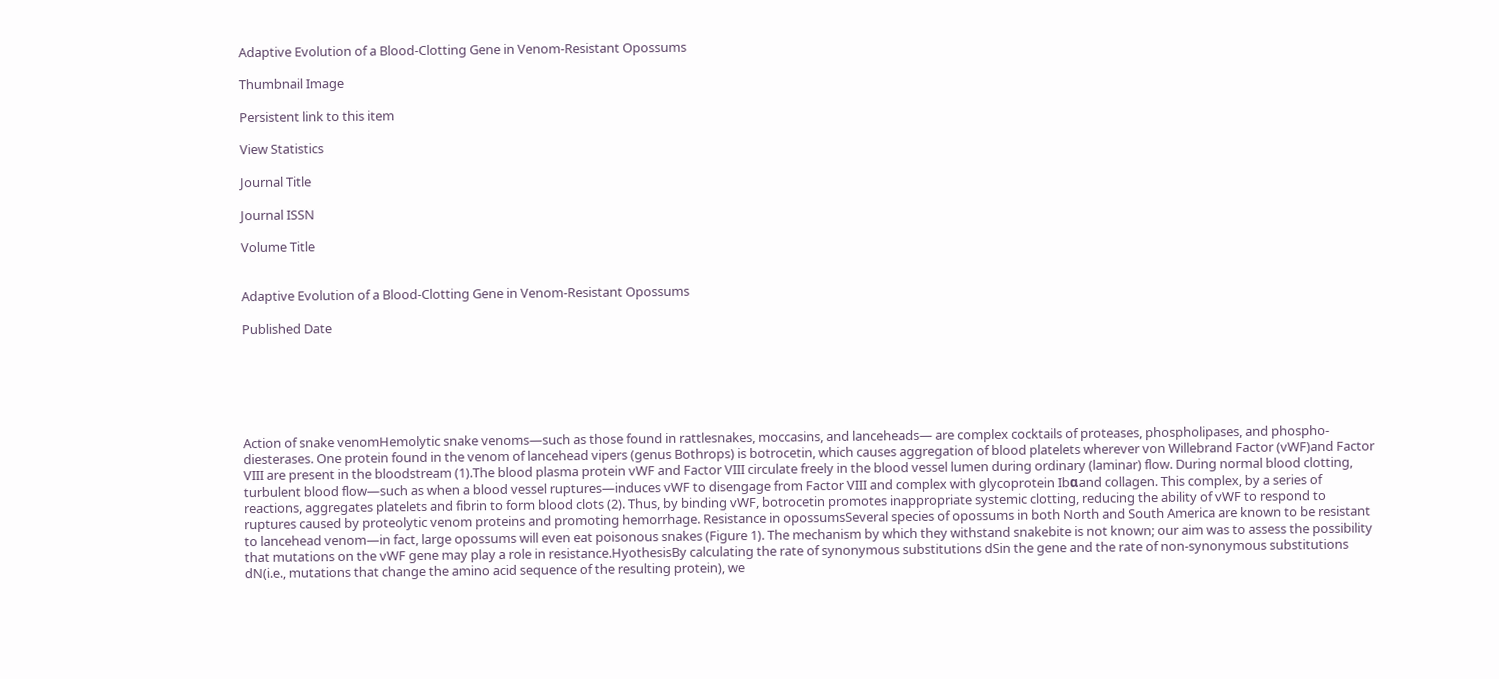Adaptive Evolution of a Blood-Clotting Gene in Venom-Resistant Opossums

Thumbnail Image

Persistent link to this item

View Statistics

Journal Title

Journal ISSN

Volume Title


Adaptive Evolution of a Blood-Clotting Gene in Venom-Resistant Opossums

Published Date






Action of snake venomHemolytic snake venoms—such as those found in rattlesnakes, moccasins, and lanceheads— are complex cocktails of proteases, phospholipases, and phospho-diesterases. One protein found in the venom of lancehead vipers (genus Bothrops) is botrocetin, which causes aggregation of blood platelets wherever von Willebrand Factor (vWF)and Factor VIII are present in the bloodstream (1).The blood plasma protein vWF and Factor VIII circulate freely in the blood vessel lumen during ordinary (laminar) flow. During normal blood clotting, turbulent blood flow—such as when a blood vessel ruptures—induces vWF to disengage from Factor VIII and complex with glycoprotein Ibαand collagen. This complex, by a series of reactions, aggregates platelets and fibrin to form blood clots (2). Thus, by binding vWF, botrocetin promotes inappropriate systemic clotting, reducing the ability of vWF to respond to ruptures caused by proteolytic venom proteins and promoting hemorrhage. Resistance in opossumsSeveral species of opossums in both North and South America are known to be resistant to lancehead venom—in fact, large opossums will even eat poisonous snakes (Figure 1). The mechanism by which they withstand snakebite is not known; our aim was to assess the possibility that mutations on the vWF gene may play a role in resistance.HyothesisBy calculating the rate of synonymous substitutions dSin the gene and the rate of non-synonymous substitutions dN(i.e., mutations that change the amino acid sequence of the resulting protein), we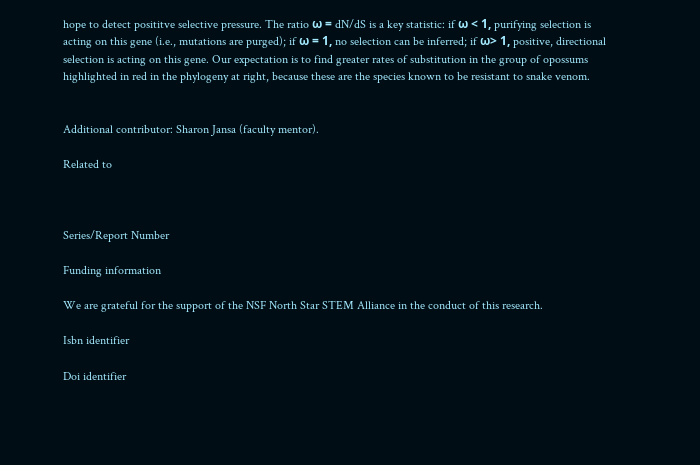hope to detect posititve selective pressure. The ratio ω = dN/dS is a key statistic: if ω < 1, purifying selection is acting on this gene (i.e., mutations are purged); if ω = 1, no selection can be inferred; if ω> 1, positive, directional selection is acting on this gene. Our expectation is to find greater rates of substitution in the group of opossums highlighted in red in the phylogeny at right, because these are the species known to be resistant to snake venom.


Additional contributor: Sharon Jansa (faculty mentor).

Related to



Series/Report Number

Funding information

We are grateful for the support of the NSF North Star STEM Alliance in the conduct of this research.

Isbn identifier

Doi identifier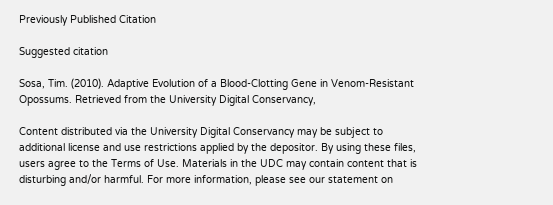Previously Published Citation

Suggested citation

Sosa, Tim. (2010). Adaptive Evolution of a Blood-Clotting Gene in Venom-Resistant Opossums. Retrieved from the University Digital Conservancy,

Content distributed via the University Digital Conservancy may be subject to additional license and use restrictions applied by the depositor. By using these files, users agree to the Terms of Use. Materials in the UDC may contain content that is disturbing and/or harmful. For more information, please see our statement on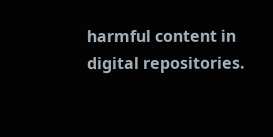harmful content in digital repositories.